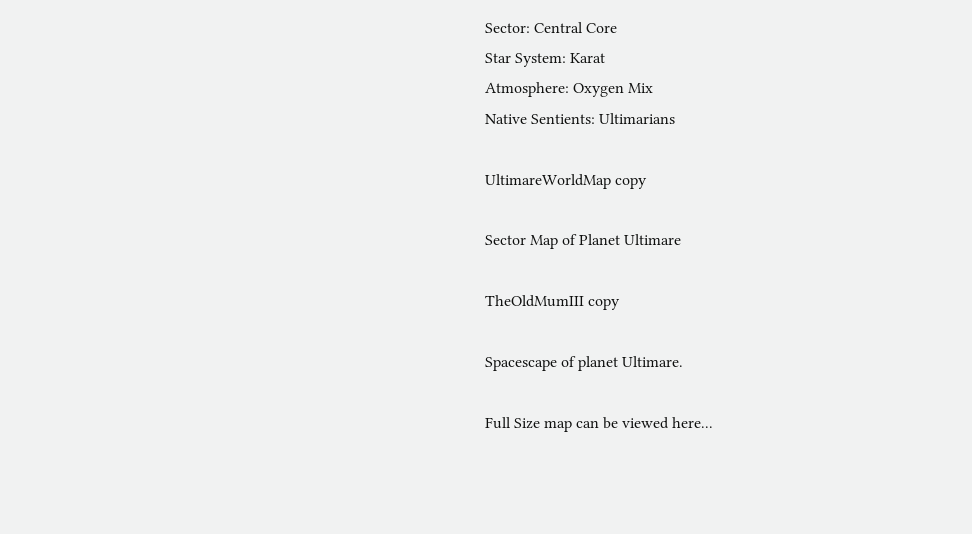Sector: Central Core
Star System: Karat
Atmosphere: Oxygen Mix
Native Sentients: Ultimarians

UltimareWorldMap copy

Sector Map of Planet Ultimare

TheOldMumIII copy

Spacescape of planet Ultimare.

Full Size map can be viewed here...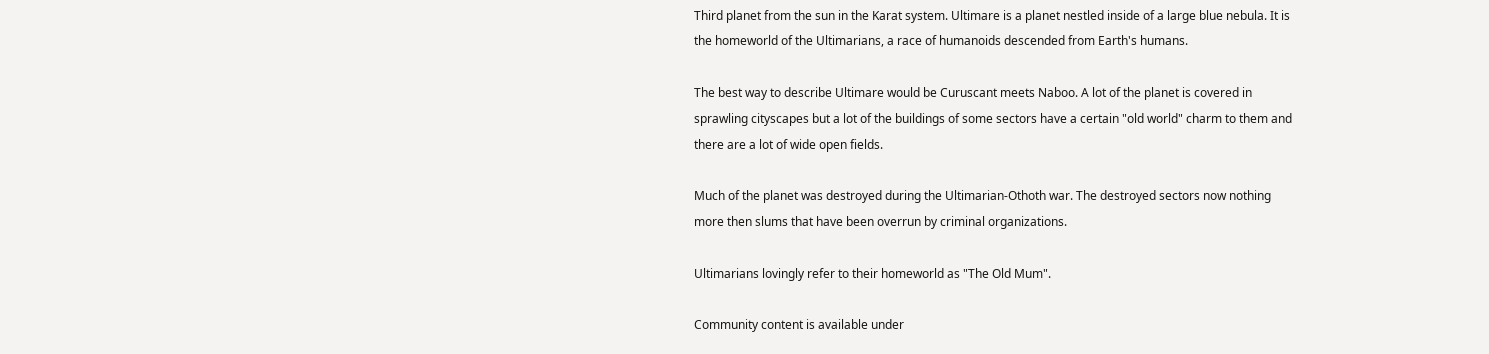Third planet from the sun in the Karat system. Ultimare is a planet nestled inside of a large blue nebula. It is the homeworld of the Ultimarians, a race of humanoids descended from Earth's humans.

The best way to describe Ultimare would be Curuscant meets Naboo. A lot of the planet is covered in sprawling cityscapes but a lot of the buildings of some sectors have a certain "old world" charm to them and there are a lot of wide open fields.

Much of the planet was destroyed during the Ultimarian-Othoth war. The destroyed sectors now nothing more then slums that have been overrun by criminal organizations.

Ultimarians lovingly refer to their homeworld as "The Old Mum".

Community content is available under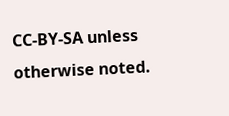CC-BY-SA unless otherwise noted.